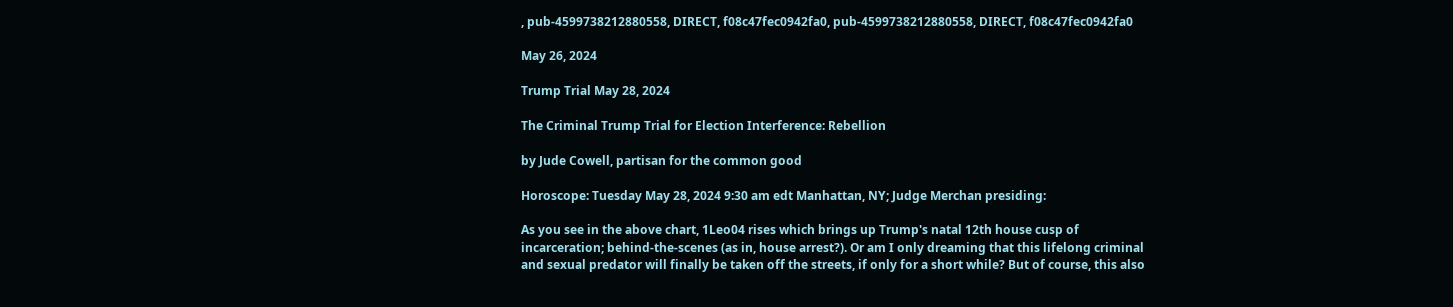, pub-4599738212880558, DIRECT, f08c47fec0942fa0, pub-4599738212880558, DIRECT, f08c47fec0942fa0

May 26, 2024

Trump Trial May 28, 2024

The Criminal Trump Trial for Election Interference: Rebellion

by Jude Cowell, partisan for the common good

Horoscope: Tuesday May 28, 2024 9:30 am edt Manhattan, NY; Judge Merchan presiding:

As you see in the above chart, 1Leo04 rises which brings up Trump's natal 12th house cusp of incarceration; behind-the-scenes (as in, house arrest?). Or am I only dreaming that this lifelong criminal and sexual predator will finally be taken off the streets, if only for a short while? But of course, this also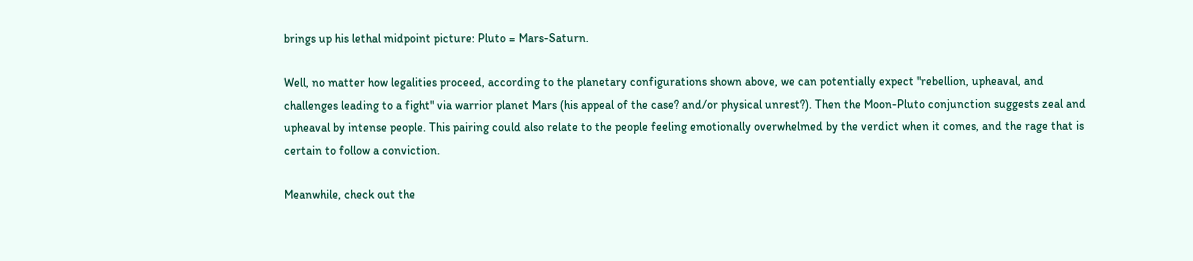brings up his lethal midpoint picture: Pluto = Mars-Saturn.

Well, no matter how legalities proceed, according to the planetary configurations shown above, we can potentially expect "rebellion, upheaval, and challenges leading to a fight" via warrior planet Mars (his appeal of the case? and/or physical unrest?). Then the Moon-Pluto conjunction suggests zeal and upheaval by intense people. This pairing could also relate to the people feeling emotionally overwhelmed by the verdict when it comes, and the rage that is certain to follow a conviction.

Meanwhile, check out the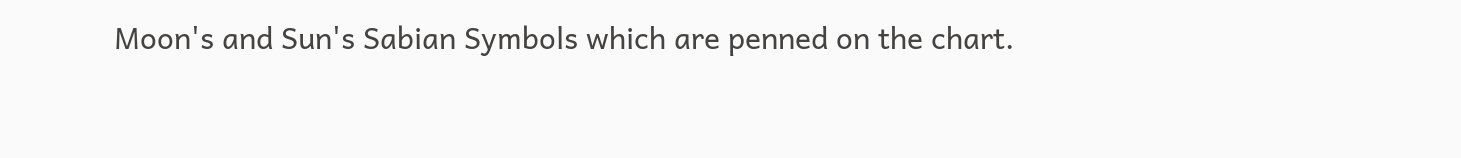Moon's and Sun's Sabian Symbols which are penned on the chart.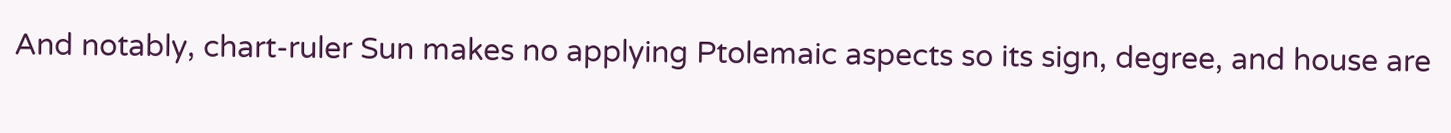And notably, chart-ruler Sun makes no applying Ptolemaic aspects so its sign, degree, and house are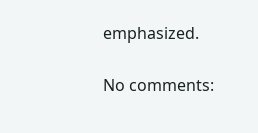emphasized.

No comments: